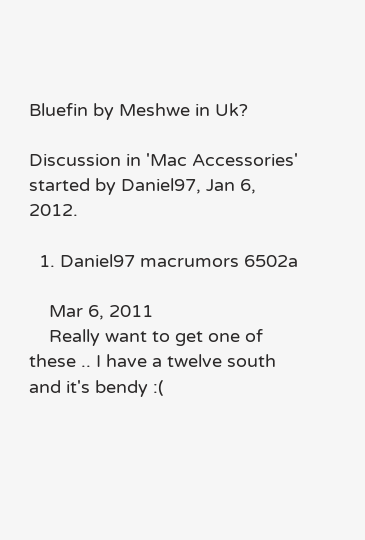Bluefin by Meshwe in Uk?

Discussion in 'Mac Accessories' started by Daniel97, Jan 6, 2012.

  1. Daniel97 macrumors 6502a

    Mar 6, 2011
    Really want to get one of these .. I have a twelve south and it's bendy :(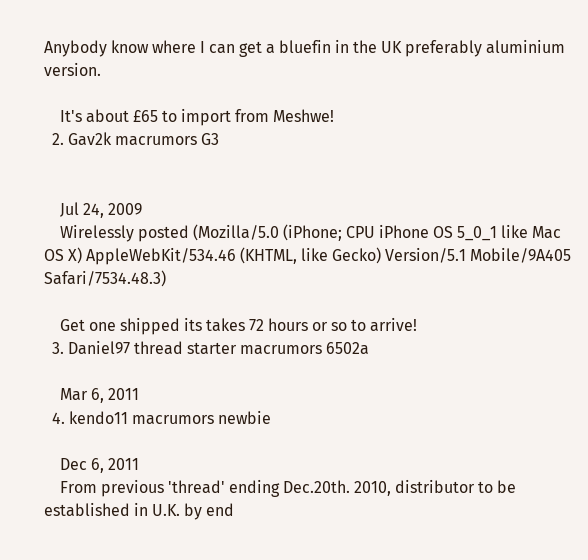Anybody know where I can get a bluefin in the UK preferably aluminium version.

    It's about £65 to import from Meshwe!
  2. Gav2k macrumors G3


    Jul 24, 2009
    Wirelessly posted (Mozilla/5.0 (iPhone; CPU iPhone OS 5_0_1 like Mac OS X) AppleWebKit/534.46 (KHTML, like Gecko) Version/5.1 Mobile/9A405 Safari/7534.48.3)

    Get one shipped its takes 72 hours or so to arrive!
  3. Daniel97 thread starter macrumors 6502a

    Mar 6, 2011
  4. kendo11 macrumors newbie

    Dec 6, 2011
    From previous 'thread' ending Dec.20th. 2010, distributor to be established in U.K. by end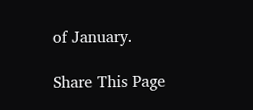of January.

Share This Page